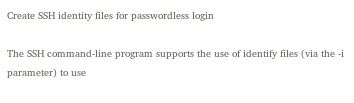Create SSH identity files for passwordless login

The SSH command-line program supports the use of identify files (via the -i parameter) to use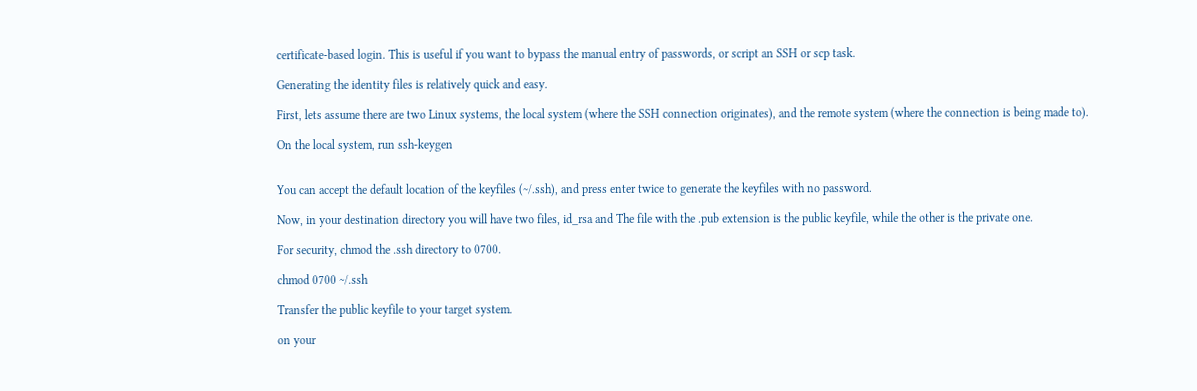certificate-based login. This is useful if you want to bypass the manual entry of passwords, or script an SSH or scp task.

Generating the identity files is relatively quick and easy.

First, lets assume there are two Linux systems, the local system (where the SSH connection originates), and the remote system (where the connection is being made to).

On the local system, run ssh-keygen


You can accept the default location of the keyfiles (~/.ssh), and press enter twice to generate the keyfiles with no password.

Now, in your destination directory you will have two files, id_rsa and The file with the .pub extension is the public keyfile, while the other is the private one.

For security, chmod the .ssh directory to 0700.

chmod 0700 ~/.ssh

Transfer the public keyfile to your target system.

on your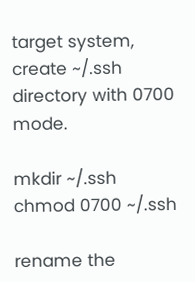target system, create ~/.ssh directory with 0700 mode.

mkdir ~/.ssh
chmod 0700 ~/.ssh

rename the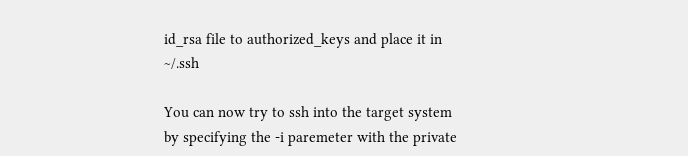id_rsa file to authorized_keys and place it in ~/.ssh

You can now try to ssh into the target system by specifying the -i paremeter with the private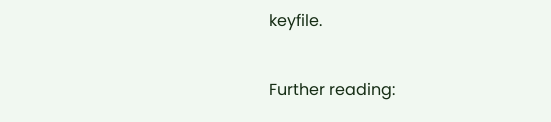keyfile.


Further reading: